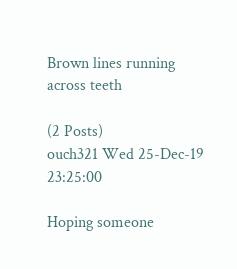Brown lines running across teeth

(2 Posts)
ouch321 Wed 25-Dec-19 23:25:00

Hoping someone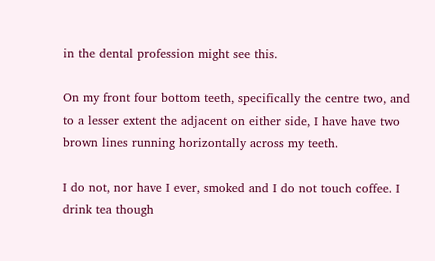in the dental profession might see this.

On my front four bottom teeth, specifically the centre two, and to a lesser extent the adjacent on either side, I have have two brown lines running horizontally across my teeth.

I do not, nor have I ever, smoked and I do not touch coffee. I drink tea though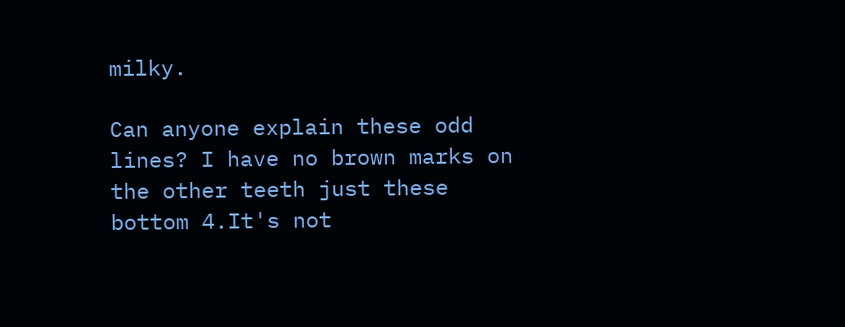milky.

Can anyone explain these odd lines? I have no brown marks on the other teeth just these bottom 4.It's not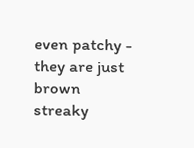even patchy - they are just brown streaky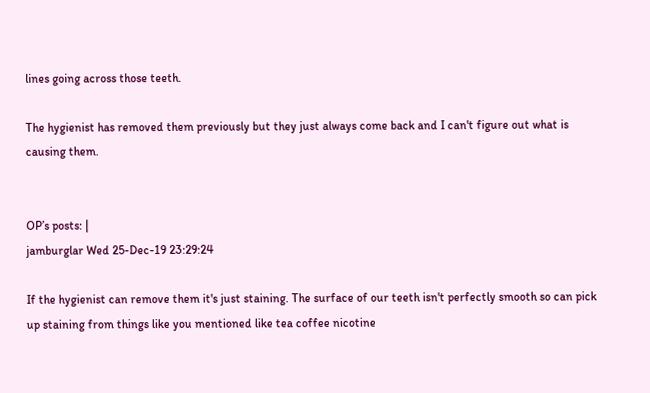lines going across those teeth.

The hygienist has removed them previously but they just always come back and I can't figure out what is causing them.


OP’s posts: |
jamburglar Wed 25-Dec-19 23:29:24

If the hygienist can remove them it's just staining. The surface of our teeth isn't perfectly smooth so can pick up staining from things like you mentioned like tea coffee nicotine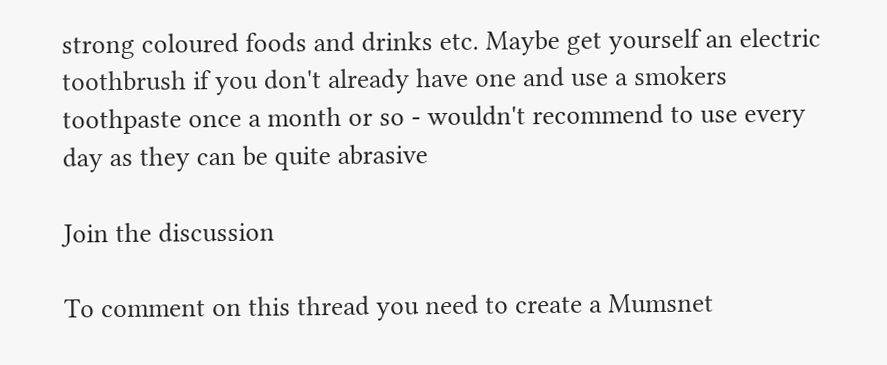strong coloured foods and drinks etc. Maybe get yourself an electric toothbrush if you don't already have one and use a smokers toothpaste once a month or so - wouldn't recommend to use every day as they can be quite abrasive

Join the discussion

To comment on this thread you need to create a Mumsnet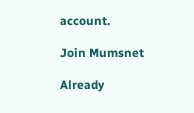account.

Join Mumsnet

Already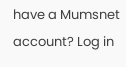have a Mumsnet account? Log in